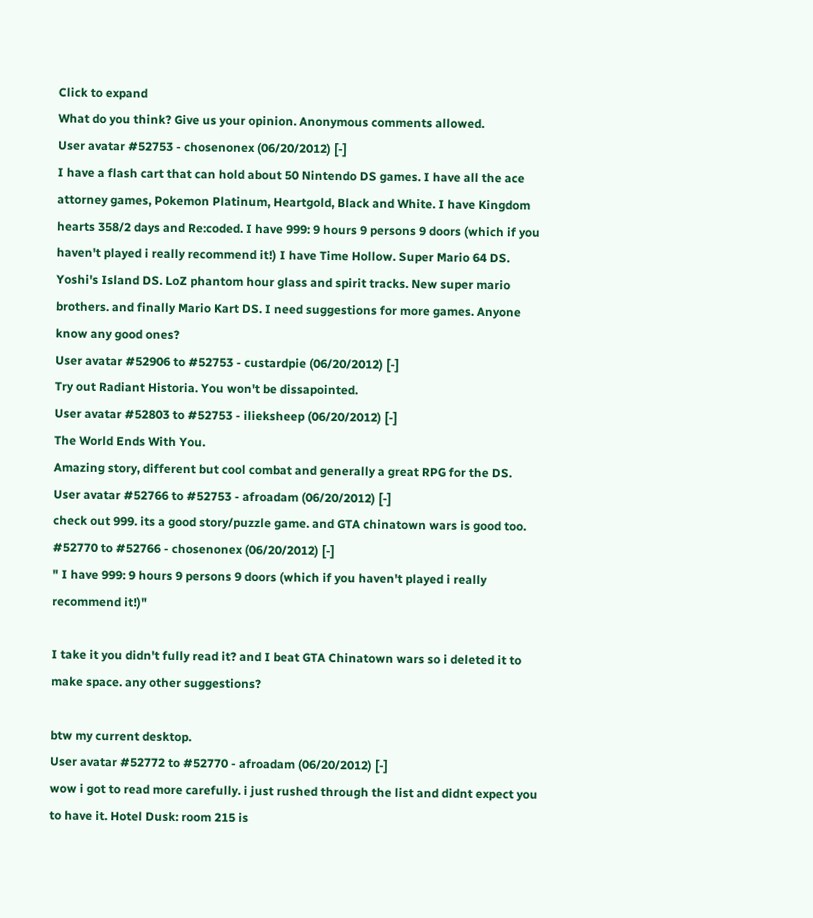Click to expand
What do you think? Give us your opinion. Anonymous comments allowed.
User avatar #52753 - chosenonex (06/20/2012) [-]
I have a flash cart that can hold about 50 Nintendo DS games. I have all the ace attorney games, Pokemon Platinum, Heartgold, Black and White. I have Kingdom hearts 358/2 days and Re:coded. I have 999: 9 hours 9 persons 9 doors (which if you haven't played i really recommend it!) I have Time Hollow. Super Mario 64 DS. Yoshi's Island DS. LoZ phantom hour glass and spirit tracks. New super mario brothers. and finally Mario Kart DS. I need suggestions for more games. Anyone know any good ones?
User avatar #52906 to #52753 - custardpie (06/20/2012) [-]
Try out Radiant Historia. You won't be dissapointed.
User avatar #52803 to #52753 - ilieksheep (06/20/2012) [-]
The World Ends With You.
Amazing story, different but cool combat and generally a great RPG for the DS.
User avatar #52766 to #52753 - afroadam (06/20/2012) [-]
check out 999. its a good story/puzzle game. and GTA chinatown wars is good too.
#52770 to #52766 - chosenonex (06/20/2012) [-]
" I have 999: 9 hours 9 persons 9 doors (which if you haven't played i really recommend it!)"

I take it you didn't fully read it? and I beat GTA Chinatown wars so i deleted it to make space. any other suggestions?

btw my current desktop.
User avatar #52772 to #52770 - afroadam (06/20/2012) [-]
wow i got to read more carefully. i just rushed through the list and didnt expect you to have it. Hotel Dusk: room 215 is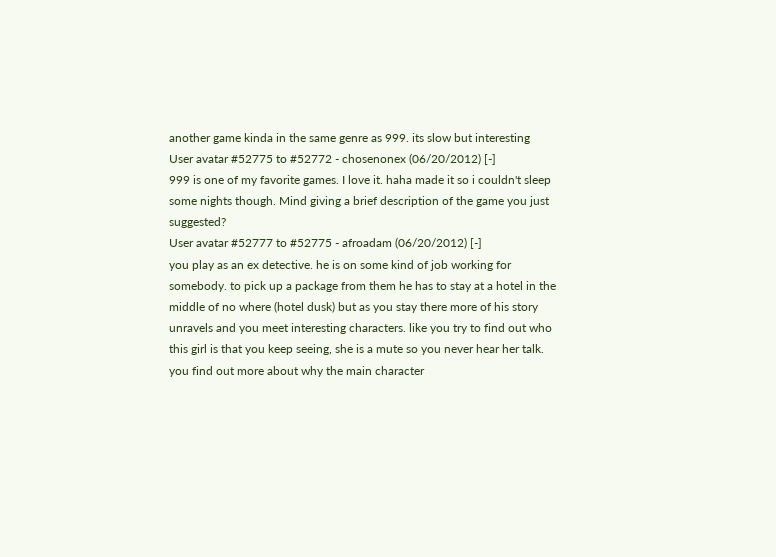another game kinda in the same genre as 999. its slow but interesting
User avatar #52775 to #52772 - chosenonex (06/20/2012) [-]
999 is one of my favorite games. I love it. haha made it so i couldn't sleep some nights though. Mind giving a brief description of the game you just suggested?
User avatar #52777 to #52775 - afroadam (06/20/2012) [-]
you play as an ex detective. he is on some kind of job working for somebody. to pick up a package from them he has to stay at a hotel in the middle of no where (hotel dusk) but as you stay there more of his story unravels and you meet interesting characters. like you try to find out who this girl is that you keep seeing, she is a mute so you never hear her talk. you find out more about why the main character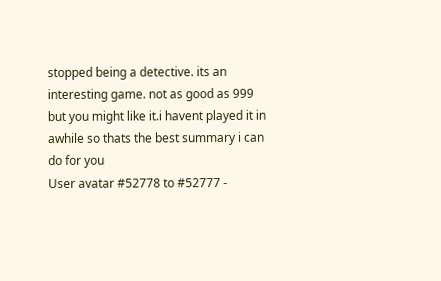stopped being a detective. its an interesting game. not as good as 999 but you might like it.i havent played it in awhile so thats the best summary i can do for you
User avatar #52778 to #52777 -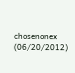chosenonex (06/20/2012)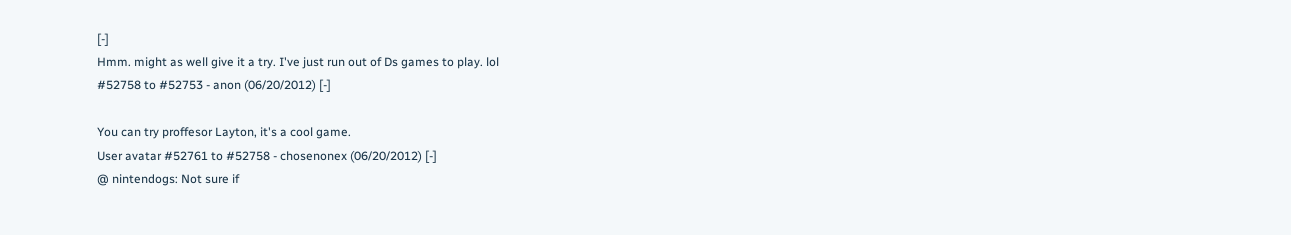[-]
Hmm. might as well give it a try. I've just run out of Ds games to play. lol
#52758 to #52753 - anon (06/20/2012) [-]

You can try proffesor Layton, it's a cool game.
User avatar #52761 to #52758 - chosenonex (06/20/2012) [-]
@ nintendogs: Not sure if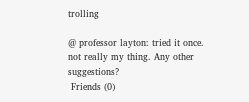trolling

@ professor layton: tried it once. not really my thing. Any other suggestions?
 Friends (0)